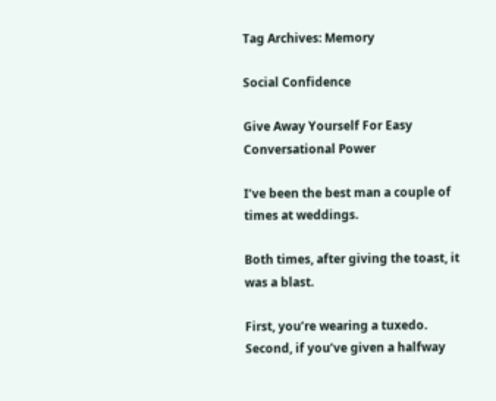Tag Archives: Memory

Social Confidence

Give Away Yourself For Easy Conversational Power

I’ve been the best man a couple of times at weddings.

Both times, after giving the toast, it was a blast.

First, you’re wearing a tuxedo. Second, if you’ve given a halfway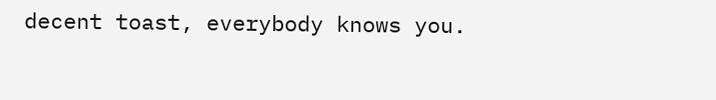decent toast, everybody knows you.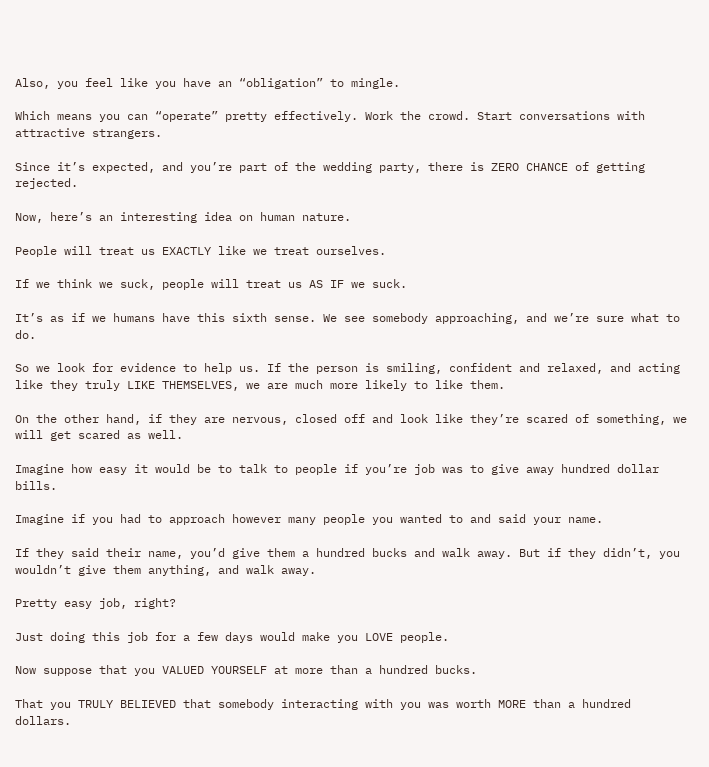Also, you feel like you have an “obligation” to mingle.

Which means you can “operate” pretty effectively. Work the crowd. Start conversations with attractive strangers.

Since it’s expected, and you’re part of the wedding party, there is ZERO CHANCE of getting rejected.

Now, here’s an interesting idea on human nature.

People will treat us EXACTLY like we treat ourselves.

If we think we suck, people will treat us AS IF we suck.

It’s as if we humans have this sixth sense. We see somebody approaching, and we’re sure what to do.

So we look for evidence to help us. If the person is smiling, confident and relaxed, and acting like they truly LIKE THEMSELVES, we are much more likely to like them.

On the other hand, if they are nervous, closed off and look like they’re scared of something, we will get scared as well.

Imagine how easy it would be to talk to people if you’re job was to give away hundred dollar bills.

Imagine if you had to approach however many people you wanted to and said your name.

If they said their name, you’d give them a hundred bucks and walk away. But if they didn’t, you wouldn’t give them anything, and walk away.

Pretty easy job, right?

Just doing this job for a few days would make you LOVE people.

Now suppose that you VALUED YOURSELF at more than a hundred bucks.

That you TRULY BELIEVED that somebody interacting with you was worth MORE than a hundred dollars.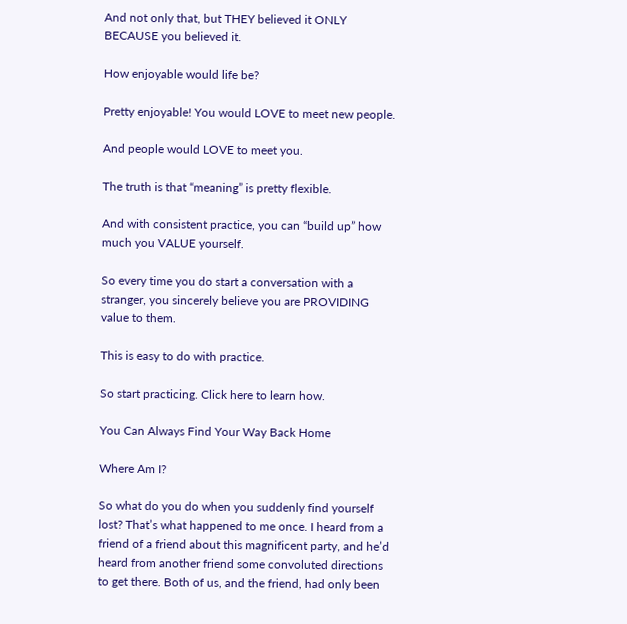And not only that, but THEY believed it ONLY BECAUSE you believed it.

How enjoyable would life be?

Pretty enjoyable! You would LOVE to meet new people.

And people would LOVE to meet you.

The truth is that “meaning” is pretty flexible.

And with consistent practice, you can “build up” how much you VALUE yourself.

So every time you do start a conversation with a stranger, you sincerely believe you are PROVIDING value to them.

This is easy to do with practice.

So start practicing. Click here to learn how.

You Can Always Find Your Way Back Home

Where Am I?

So what do you do when you suddenly find yourself lost? That’s what happened to me once. I heard from a friend of a friend about this magnificent party, and he’d heard from another friend some convoluted directions to get there. Both of us, and the friend, had only been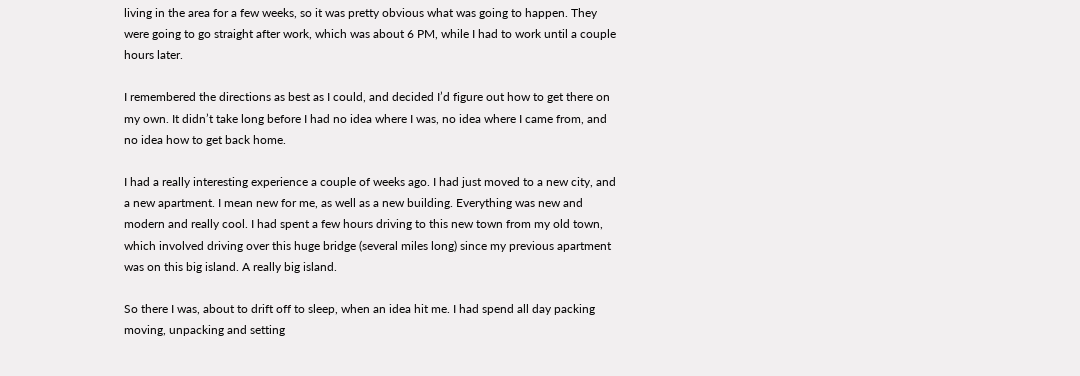living in the area for a few weeks, so it was pretty obvious what was going to happen. They were going to go straight after work, which was about 6 PM, while I had to work until a couple hours later.

I remembered the directions as best as I could, and decided I’d figure out how to get there on my own. It didn’t take long before I had no idea where I was, no idea where I came from, and no idea how to get back home.

I had a really interesting experience a couple of weeks ago. I had just moved to a new city, and a new apartment. I mean new for me, as well as a new building. Everything was new and modern and really cool. I had spent a few hours driving to this new town from my old town, which involved driving over this huge bridge (several miles long) since my previous apartment was on this big island. A really big island.

So there I was, about to drift off to sleep, when an idea hit me. I had spend all day packing moving, unpacking and setting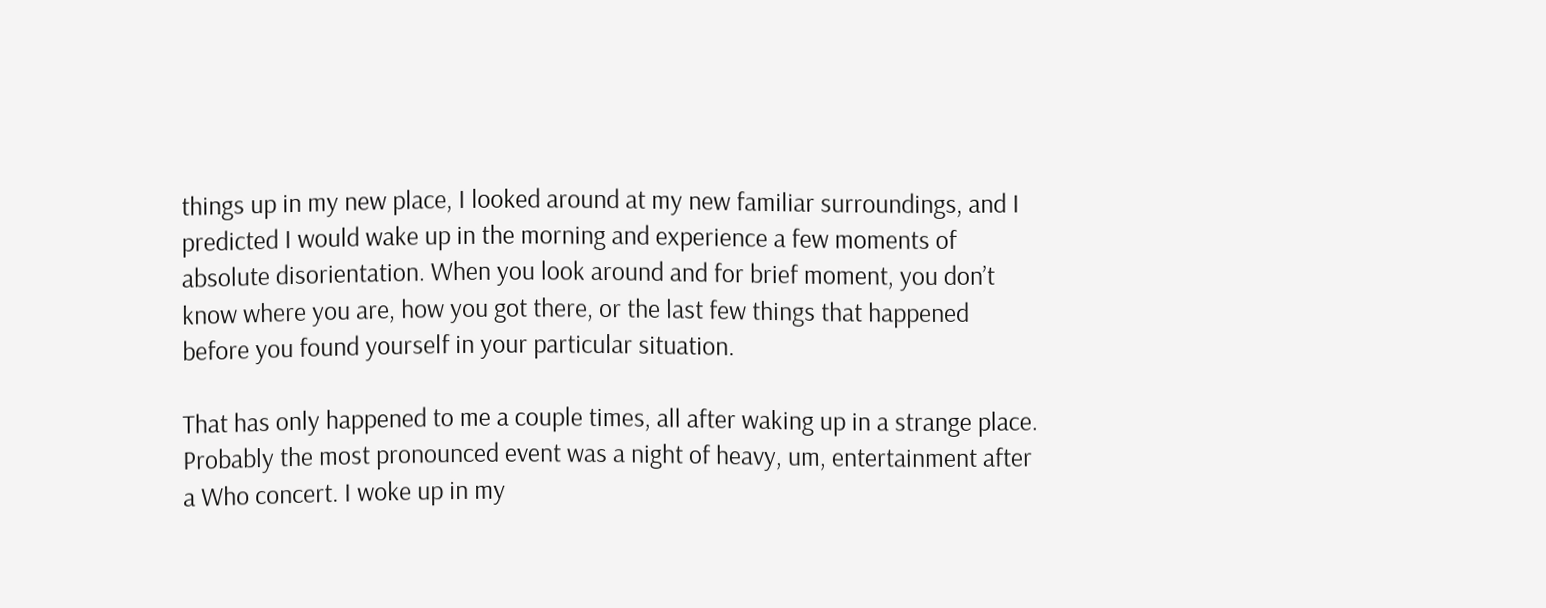things up in my new place, I looked around at my new familiar surroundings, and I predicted I would wake up in the morning and experience a few moments of absolute disorientation. When you look around and for brief moment, you don’t know where you are, how you got there, or the last few things that happened before you found yourself in your particular situation.

That has only happened to me a couple times, all after waking up in a strange place. Probably the most pronounced event was a night of heavy, um, entertainment after a Who concert. I woke up in my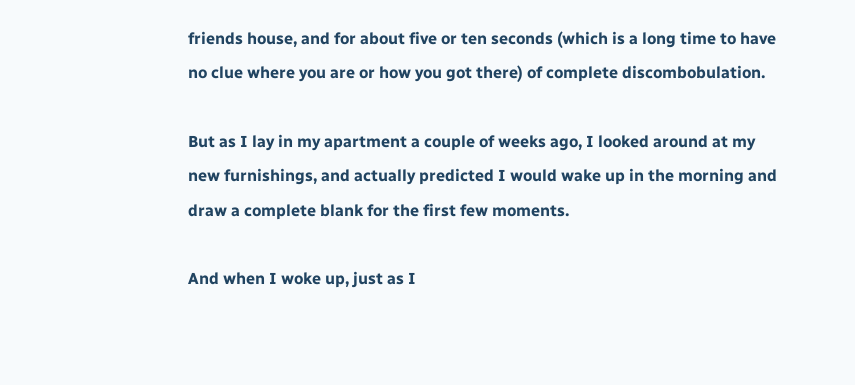friends house, and for about five or ten seconds (which is a long time to have no clue where you are or how you got there) of complete discombobulation.

But as I lay in my apartment a couple of weeks ago, I looked around at my new furnishings, and actually predicted I would wake up in the morning and draw a complete blank for the first few moments.

And when I woke up, just as I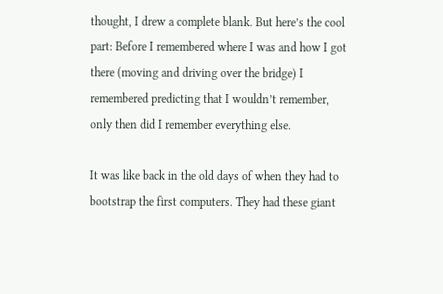thought, I drew a complete blank. But here’s the cool part: Before I remembered where I was and how I got there (moving and driving over the bridge) I remembered predicting that I wouldn’t remember, only then did I remember everything else.

It was like back in the old days of when they had to bootstrap the first computers. They had these giant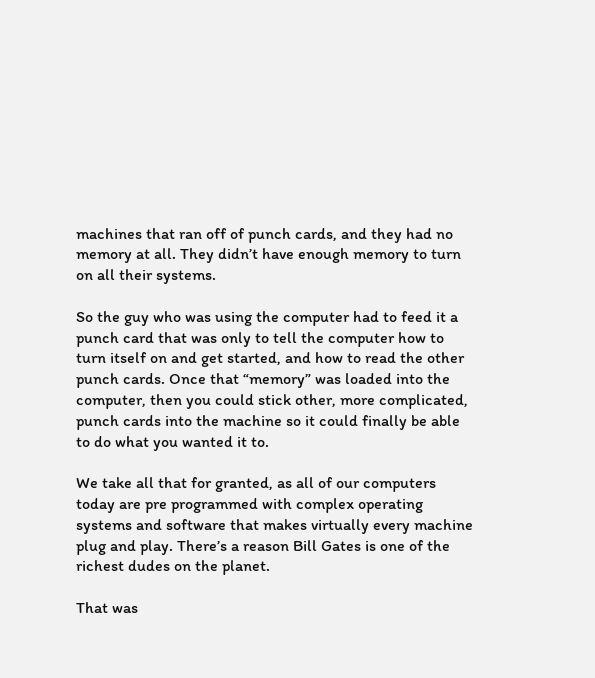machines that ran off of punch cards, and they had no memory at all. They didn’t have enough memory to turn on all their systems.

So the guy who was using the computer had to feed it a punch card that was only to tell the computer how to turn itself on and get started, and how to read the other punch cards. Once that “memory” was loaded into the computer, then you could stick other, more complicated, punch cards into the machine so it could finally be able to do what you wanted it to.

We take all that for granted, as all of our computers today are pre programmed with complex operating systems and software that makes virtually every machine plug and play. There’s a reason Bill Gates is one of the richest dudes on the planet.

That was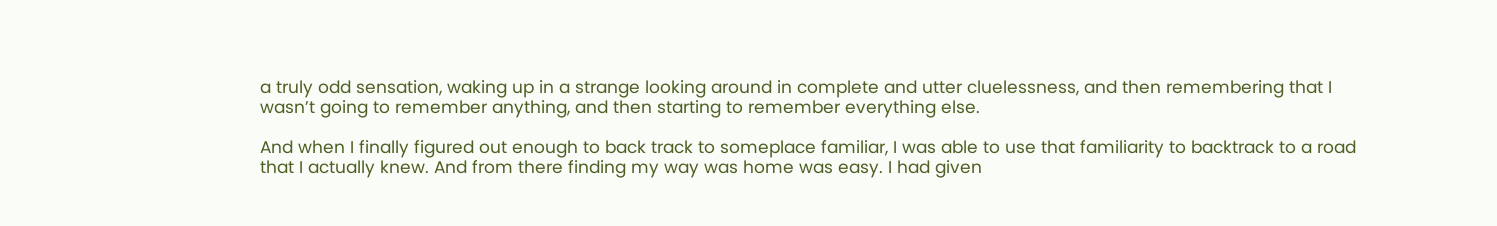a truly odd sensation, waking up in a strange looking around in complete and utter cluelessness, and then remembering that I wasn’t going to remember anything, and then starting to remember everything else.

And when I finally figured out enough to back track to someplace familiar, I was able to use that familiarity to backtrack to a road that I actually knew. And from there finding my way was home was easy. I had given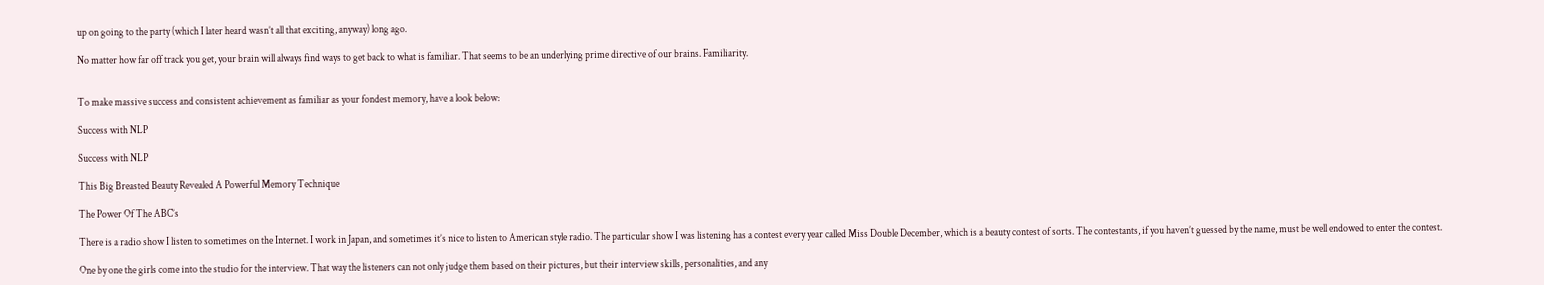up on going to the party (which I later heard wasn’t all that exciting, anyway) long ago.

No matter how far off track you get, your brain will always find ways to get back to what is familiar. That seems to be an underlying prime directive of our brains. Familiarity.


To make massive success and consistent achievement as familiar as your fondest memory, have a look below:

Success with NLP

Success with NLP

This Big Breasted Beauty Revealed A Powerful Memory Technique

The Power Of The ABC’s

There is a radio show I listen to sometimes on the Internet. I work in Japan, and sometimes it’s nice to listen to American style radio. The particular show I was listening has a contest every year called Miss Double December, which is a beauty contest of sorts. The contestants, if you haven’t guessed by the name, must be well endowed to enter the contest.

One by one the girls come into the studio for the interview. That way the listeners can not only judge them based on their pictures, but their interview skills, personalities, and any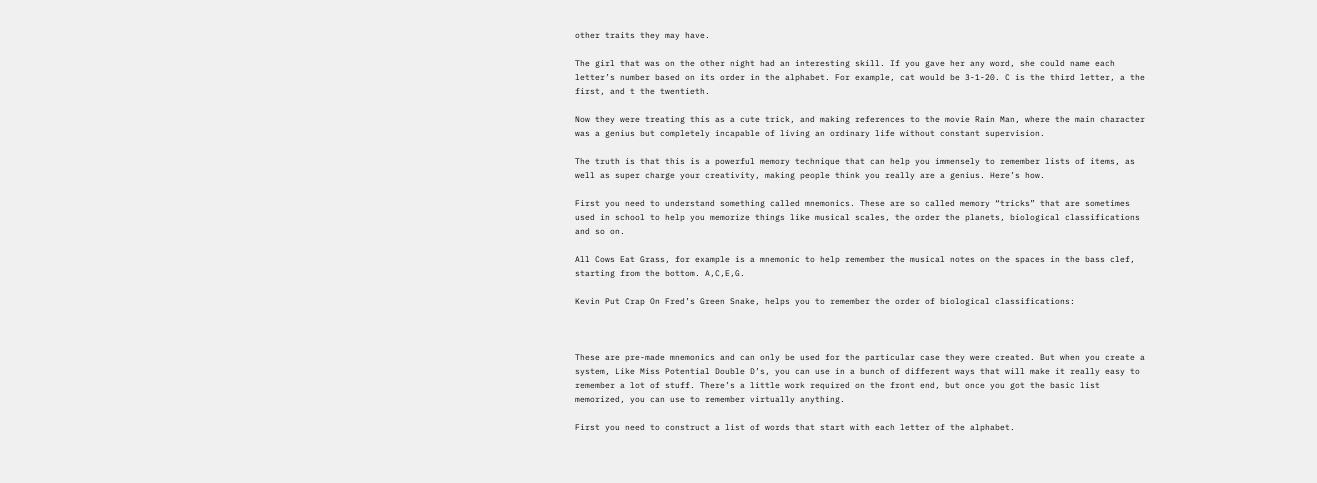other traits they may have.

The girl that was on the other night had an interesting skill. If you gave her any word, she could name each letter’s number based on its order in the alphabet. For example, cat would be 3-1-20. C is the third letter, a the first, and t the twentieth.

Now they were treating this as a cute trick, and making references to the movie Rain Man, where the main character was a genius but completely incapable of living an ordinary life without constant supervision.

The truth is that this is a powerful memory technique that can help you immensely to remember lists of items, as well as super charge your creativity, making people think you really are a genius. Here’s how.

First you need to understand something called mnemonics. These are so called memory “tricks” that are sometimes used in school to help you memorize things like musical scales, the order the planets, biological classifications and so on.

All Cows Eat Grass, for example is a mnemonic to help remember the musical notes on the spaces in the bass clef, starting from the bottom. A,C,E,G.

Kevin Put Crap On Fred’s Green Snake, helps you to remember the order of biological classifications:



These are pre-made mnemonics and can only be used for the particular case they were created. But when you create a system, Like Miss Potential Double D’s, you can use in a bunch of different ways that will make it really easy to remember a lot of stuff. There’s a little work required on the front end, but once you got the basic list memorized, you can use to remember virtually anything.

First you need to construct a list of words that start with each letter of the alphabet.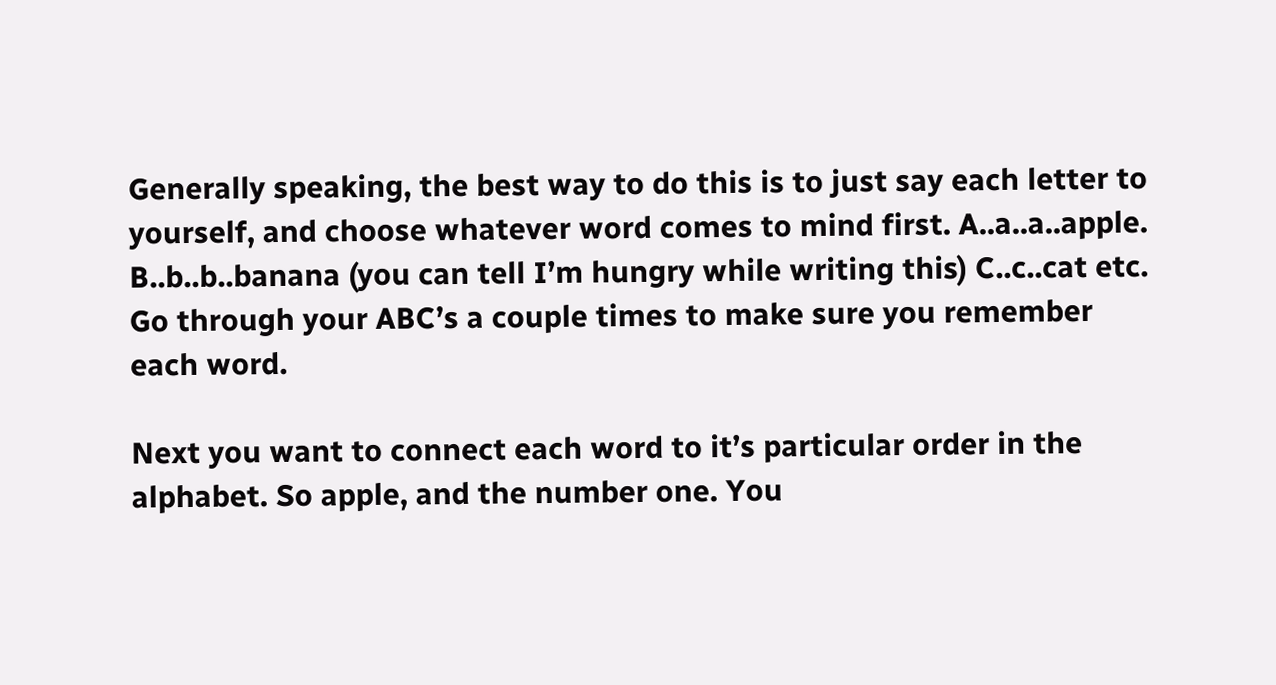Generally speaking, the best way to do this is to just say each letter to yourself, and choose whatever word comes to mind first. A..a..a..apple. B..b..b..banana (you can tell I’m hungry while writing this) C..c..cat etc. Go through your ABC’s a couple times to make sure you remember each word.

Next you want to connect each word to it’s particular order in the alphabet. So apple, and the number one. You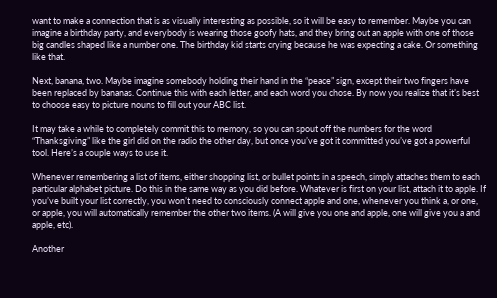want to make a connection that is as visually interesting as possible, so it will be easy to remember. Maybe you can imagine a birthday party, and everybody is wearing those goofy hats, and they bring out an apple with one of those big candles shaped like a number one. The birthday kid starts crying because he was expecting a cake. Or something like that.

Next, banana, two. Maybe imagine somebody holding their hand in the “peace” sign, except their two fingers have been replaced by bananas. Continue this with each letter, and each word you chose. By now you realize that it’s best to choose easy to picture nouns to fill out your ABC list.

It may take a while to completely commit this to memory, so you can spout off the numbers for the word “Thanksgiving” like the girl did on the radio the other day, but once you’ve got it committed you’ve got a powerful tool. Here’s a couple ways to use it.

Whenever remembering a list of items, either shopping list, or bullet points in a speech, simply attaches them to each particular alphabet picture. Do this in the same way as you did before. Whatever is first on your list, attach it to apple. If you’ve built your list correctly, you won’t need to consciously connect apple and one, whenever you think a, or one, or apple, you will automatically remember the other two items. (A will give you one and apple, one will give you a and apple, etc).

Another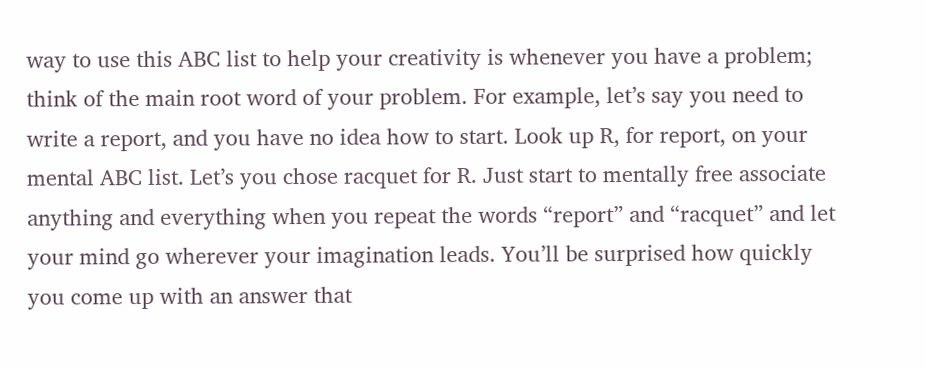way to use this ABC list to help your creativity is whenever you have a problem; think of the main root word of your problem. For example, let’s say you need to write a report, and you have no idea how to start. Look up R, for report, on your mental ABC list. Let’s you chose racquet for R. Just start to mentally free associate anything and everything when you repeat the words “report” and “racquet” and let your mind go wherever your imagination leads. You’ll be surprised how quickly you come up with an answer that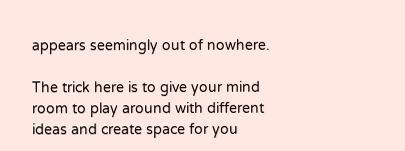appears seemingly out of nowhere.

The trick here is to give your mind room to play around with different ideas and create space for you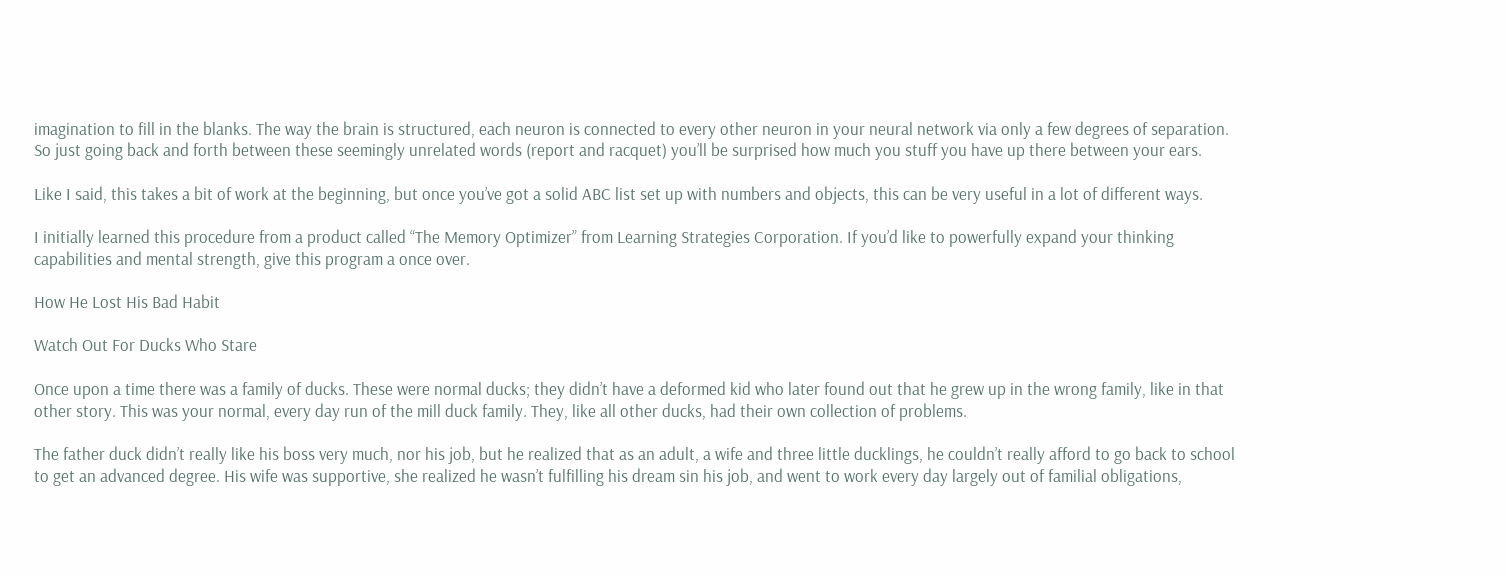imagination to fill in the blanks. The way the brain is structured, each neuron is connected to every other neuron in your neural network via only a few degrees of separation. So just going back and forth between these seemingly unrelated words (report and racquet) you’ll be surprised how much you stuff you have up there between your ears.

Like I said, this takes a bit of work at the beginning, but once you’ve got a solid ABC list set up with numbers and objects, this can be very useful in a lot of different ways.

I initially learned this procedure from a product called “The Memory Optimizer” from Learning Strategies Corporation. If you’d like to powerfully expand your thinking capabilities and mental strength, give this program a once over.

How He Lost His Bad Habit

Watch Out For Ducks Who Stare

Once upon a time there was a family of ducks. These were normal ducks; they didn’t have a deformed kid who later found out that he grew up in the wrong family, like in that other story. This was your normal, every day run of the mill duck family. They, like all other ducks, had their own collection of problems.

The father duck didn’t really like his boss very much, nor his job, but he realized that as an adult, a wife and three little ducklings, he couldn’t really afford to go back to school to get an advanced degree. His wife was supportive, she realized he wasn’t fulfilling his dream sin his job, and went to work every day largely out of familial obligations,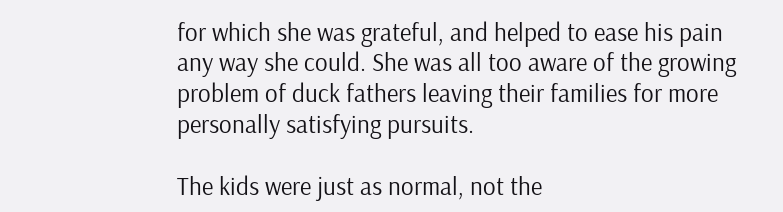for which she was grateful, and helped to ease his pain any way she could. She was all too aware of the growing problem of duck fathers leaving their families for more personally satisfying pursuits.

The kids were just as normal, not the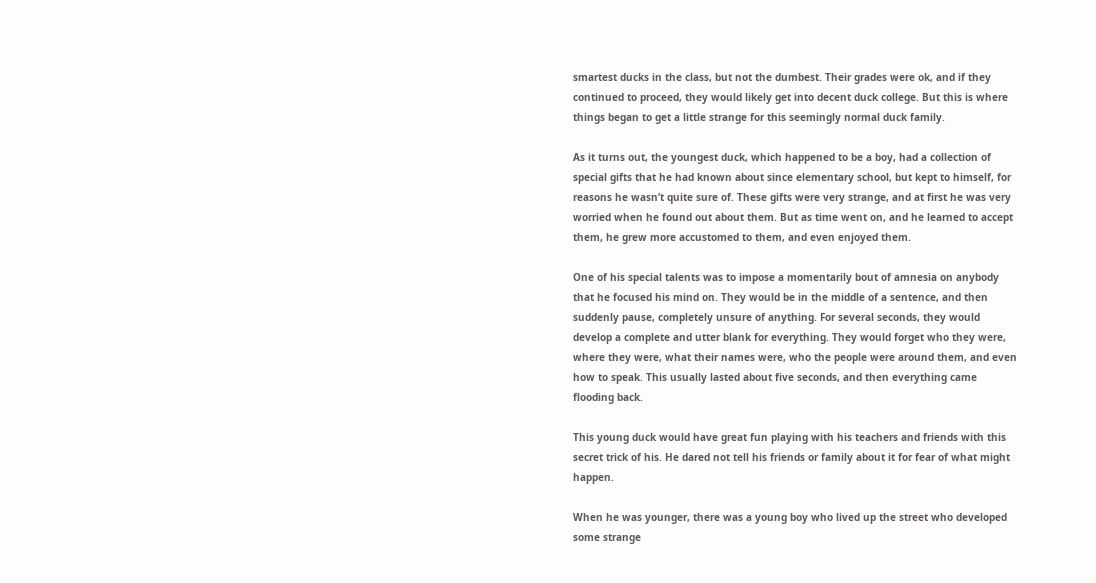smartest ducks in the class, but not the dumbest. Their grades were ok, and if they continued to proceed, they would likely get into decent duck college. But this is where things began to get a little strange for this seemingly normal duck family.

As it turns out, the youngest duck, which happened to be a boy, had a collection of special gifts that he had known about since elementary school, but kept to himself, for reasons he wasn’t quite sure of. These gifts were very strange, and at first he was very worried when he found out about them. But as time went on, and he learned to accept them, he grew more accustomed to them, and even enjoyed them.

One of his special talents was to impose a momentarily bout of amnesia on anybody that he focused his mind on. They would be in the middle of a sentence, and then suddenly pause, completely unsure of anything. For several seconds, they would develop a complete and utter blank for everything. They would forget who they were, where they were, what their names were, who the people were around them, and even how to speak. This usually lasted about five seconds, and then everything came flooding back.

This young duck would have great fun playing with his teachers and friends with this secret trick of his. He dared not tell his friends or family about it for fear of what might happen.

When he was younger, there was a young boy who lived up the street who developed some strange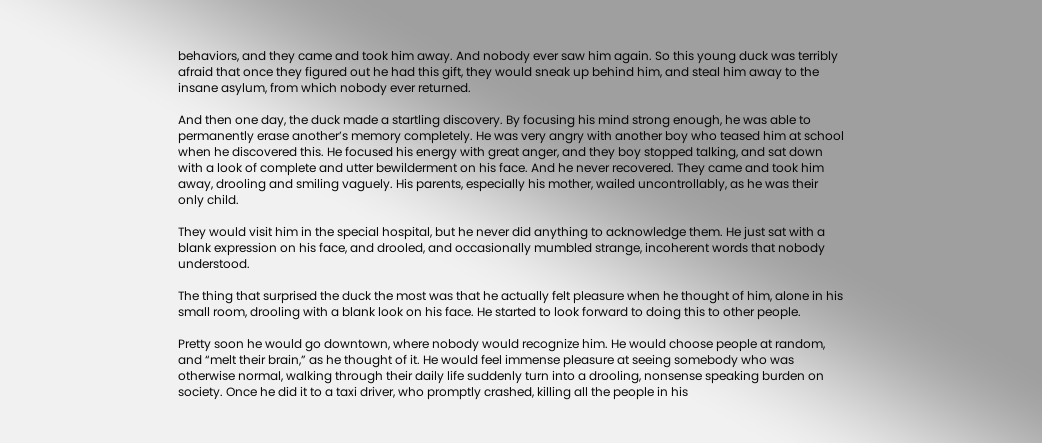behaviors, and they came and took him away. And nobody ever saw him again. So this young duck was terribly afraid that once they figured out he had this gift, they would sneak up behind him, and steal him away to the insane asylum, from which nobody ever returned.

And then one day, the duck made a startling discovery. By focusing his mind strong enough, he was able to permanently erase another’s memory completely. He was very angry with another boy who teased him at school when he discovered this. He focused his energy with great anger, and they boy stopped talking, and sat down with a look of complete and utter bewilderment on his face. And he never recovered. They came and took him away, drooling and smiling vaguely. His parents, especially his mother, wailed uncontrollably, as he was their only child.

They would visit him in the special hospital, but he never did anything to acknowledge them. He just sat with a blank expression on his face, and drooled, and occasionally mumbled strange, incoherent words that nobody understood.

The thing that surprised the duck the most was that he actually felt pleasure when he thought of him, alone in his small room, drooling with a blank look on his face. He started to look forward to doing this to other people.

Pretty soon he would go downtown, where nobody would recognize him. He would choose people at random, and “melt their brain,” as he thought of it. He would feel immense pleasure at seeing somebody who was otherwise normal, walking through their daily life suddenly turn into a drooling, nonsense speaking burden on society. Once he did it to a taxi driver, who promptly crashed, killing all the people in his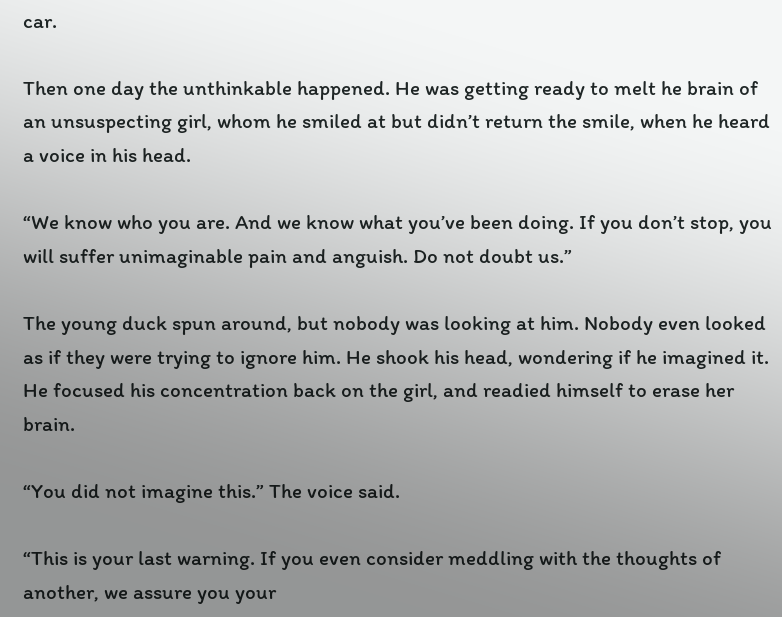car.

Then one day the unthinkable happened. He was getting ready to melt he brain of an unsuspecting girl, whom he smiled at but didn’t return the smile, when he heard a voice in his head.

“We know who you are. And we know what you’ve been doing. If you don’t stop, you will suffer unimaginable pain and anguish. Do not doubt us.”

The young duck spun around, but nobody was looking at him. Nobody even looked as if they were trying to ignore him. He shook his head, wondering if he imagined it. He focused his concentration back on the girl, and readied himself to erase her brain.

“You did not imagine this.” The voice said.

“This is your last warning. If you even consider meddling with the thoughts of another, we assure you your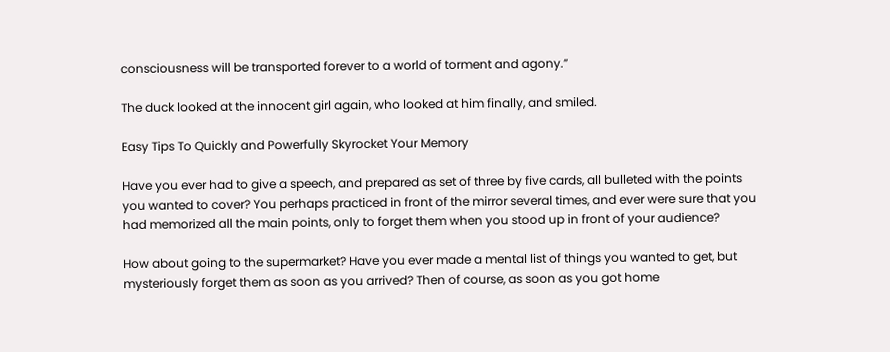consciousness will be transported forever to a world of torment and agony.”

The duck looked at the innocent girl again, who looked at him finally, and smiled.

Easy Tips To Quickly and Powerfully Skyrocket Your Memory

Have you ever had to give a speech, and prepared as set of three by five cards, all bulleted with the points you wanted to cover? You perhaps practiced in front of the mirror several times, and ever were sure that you had memorized all the main points, only to forget them when you stood up in front of your audience?

How about going to the supermarket? Have you ever made a mental list of things you wanted to get, but mysteriously forget them as soon as you arrived? Then of course, as soon as you got home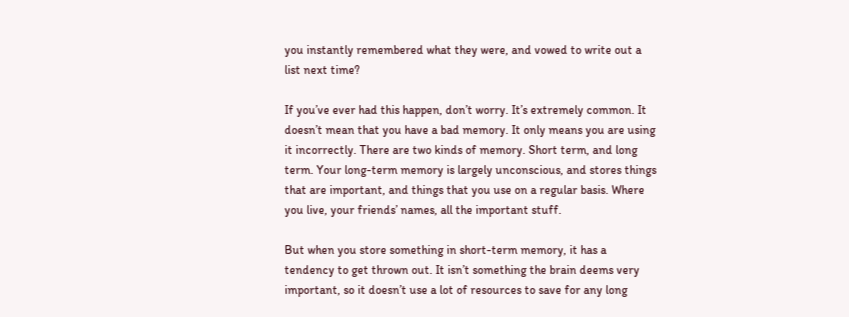you instantly remembered what they were, and vowed to write out a list next time?

If you’ve ever had this happen, don’t worry. It’s extremely common. It doesn’t mean that you have a bad memory. It only means you are using it incorrectly. There are two kinds of memory. Short term, and long term. Your long-term memory is largely unconscious, and stores things that are important, and things that you use on a regular basis. Where you live, your friends’ names, all the important stuff.

But when you store something in short-term memory, it has a tendency to get thrown out. It isn’t something the brain deems very important, so it doesn’t use a lot of resources to save for any long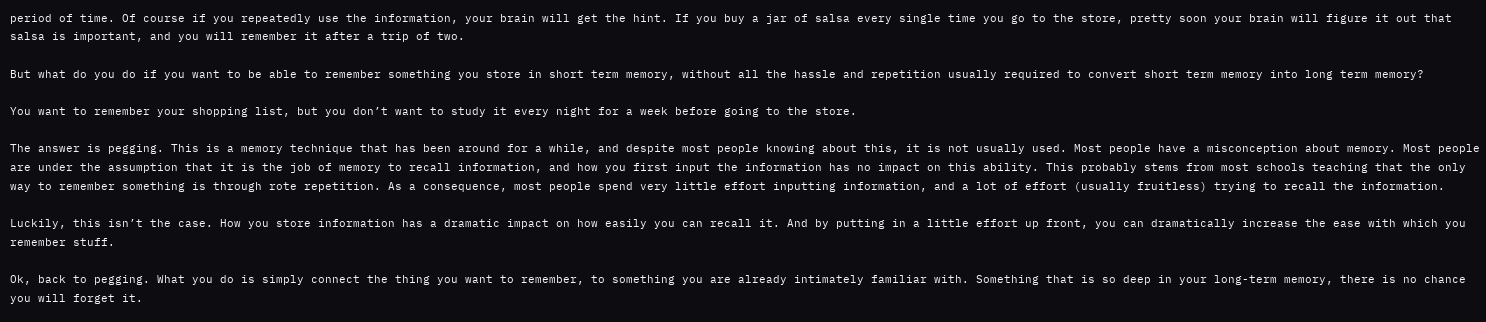period of time. Of course if you repeatedly use the information, your brain will get the hint. If you buy a jar of salsa every single time you go to the store, pretty soon your brain will figure it out that salsa is important, and you will remember it after a trip of two.

But what do you do if you want to be able to remember something you store in short term memory, without all the hassle and repetition usually required to convert short term memory into long term memory?

You want to remember your shopping list, but you don’t want to study it every night for a week before going to the store.

The answer is pegging. This is a memory technique that has been around for a while, and despite most people knowing about this, it is not usually used. Most people have a misconception about memory. Most people are under the assumption that it is the job of memory to recall information, and how you first input the information has no impact on this ability. This probably stems from most schools teaching that the only way to remember something is through rote repetition. As a consequence, most people spend very little effort inputting information, and a lot of effort (usually fruitless) trying to recall the information.

Luckily, this isn’t the case. How you store information has a dramatic impact on how easily you can recall it. And by putting in a little effort up front, you can dramatically increase the ease with which you remember stuff.

Ok, back to pegging. What you do is simply connect the thing you want to remember, to something you are already intimately familiar with. Something that is so deep in your long-term memory, there is no chance you will forget it.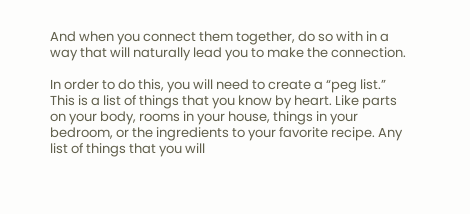And when you connect them together, do so with in a way that will naturally lead you to make the connection.

In order to do this, you will need to create a “peg list.” This is a list of things that you know by heart. Like parts on your body, rooms in your house, things in your bedroom, or the ingredients to your favorite recipe. Any list of things that you will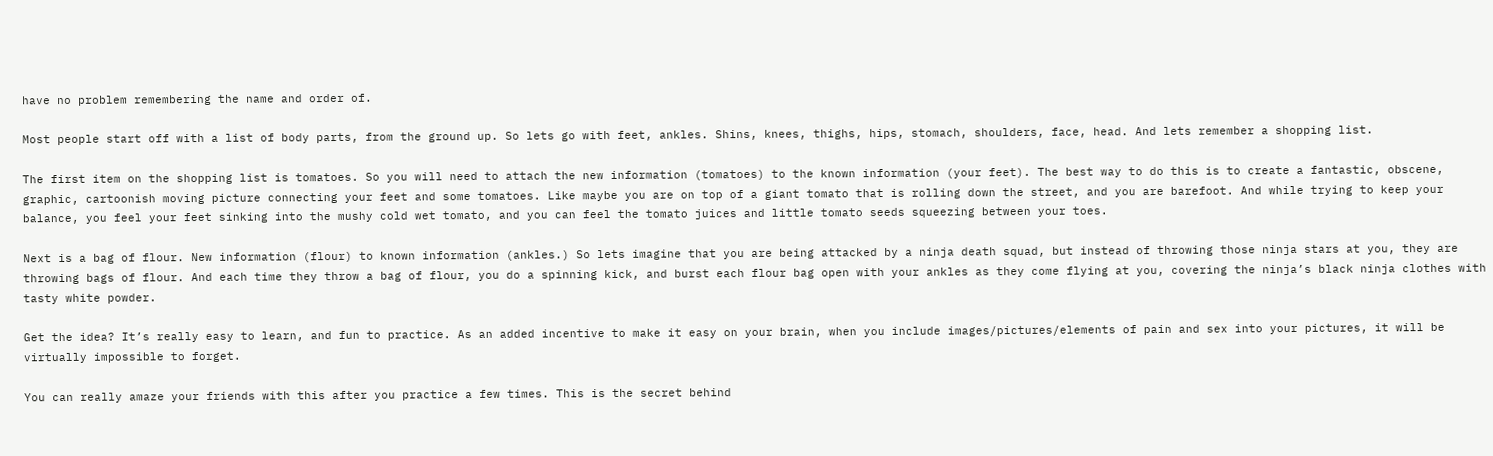have no problem remembering the name and order of.

Most people start off with a list of body parts, from the ground up. So lets go with feet, ankles. Shins, knees, thighs, hips, stomach, shoulders, face, head. And lets remember a shopping list.

The first item on the shopping list is tomatoes. So you will need to attach the new information (tomatoes) to the known information (your feet). The best way to do this is to create a fantastic, obscene, graphic, cartoonish moving picture connecting your feet and some tomatoes. Like maybe you are on top of a giant tomato that is rolling down the street, and you are barefoot. And while trying to keep your balance, you feel your feet sinking into the mushy cold wet tomato, and you can feel the tomato juices and little tomato seeds squeezing between your toes.

Next is a bag of flour. New information (flour) to known information (ankles.) So lets imagine that you are being attacked by a ninja death squad, but instead of throwing those ninja stars at you, they are throwing bags of flour. And each time they throw a bag of flour, you do a spinning kick, and burst each flour bag open with your ankles as they come flying at you, covering the ninja’s black ninja clothes with tasty white powder.

Get the idea? It’s really easy to learn, and fun to practice. As an added incentive to make it easy on your brain, when you include images/pictures/elements of pain and sex into your pictures, it will be virtually impossible to forget.

You can really amaze your friends with this after you practice a few times. This is the secret behind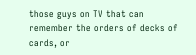those guys on TV that can remember the orders of decks of cards, or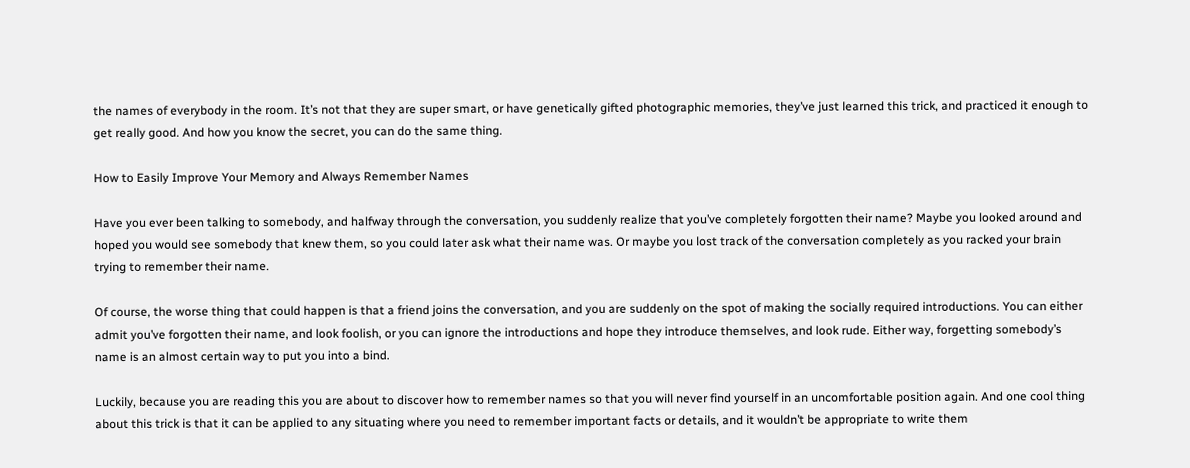the names of everybody in the room. It’s not that they are super smart, or have genetically gifted photographic memories, they’ve just learned this trick, and practiced it enough to get really good. And how you know the secret, you can do the same thing.

How to Easily Improve Your Memory and Always Remember Names

Have you ever been talking to somebody, and halfway through the conversation, you suddenly realize that you’ve completely forgotten their name? Maybe you looked around and hoped you would see somebody that knew them, so you could later ask what their name was. Or maybe you lost track of the conversation completely as you racked your brain trying to remember their name.

Of course, the worse thing that could happen is that a friend joins the conversation, and you are suddenly on the spot of making the socially required introductions. You can either admit you’ve forgotten their name, and look foolish, or you can ignore the introductions and hope they introduce themselves, and look rude. Either way, forgetting somebody’s name is an almost certain way to put you into a bind.

Luckily, because you are reading this you are about to discover how to remember names so that you will never find yourself in an uncomfortable position again. And one cool thing about this trick is that it can be applied to any situating where you need to remember important facts or details, and it wouldn’t be appropriate to write them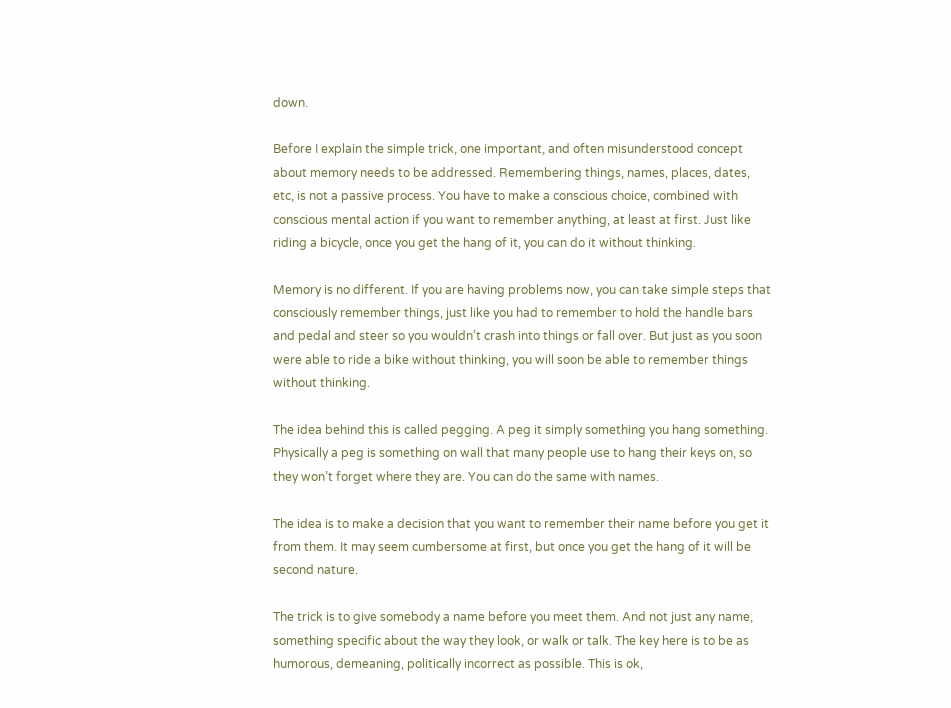down.

Before I explain the simple trick, one important, and often misunderstood concept about memory needs to be addressed. Remembering things, names, places, dates, etc, is not a passive process. You have to make a conscious choice, combined with conscious mental action if you want to remember anything, at least at first. Just like riding a bicycle, once you get the hang of it, you can do it without thinking.

Memory is no different. If you are having problems now, you can take simple steps that consciously remember things, just like you had to remember to hold the handle bars and pedal and steer so you wouldn’t crash into things or fall over. But just as you soon were able to ride a bike without thinking, you will soon be able to remember things without thinking.

The idea behind this is called pegging. A peg it simply something you hang something. Physically a peg is something on wall that many people use to hang their keys on, so they won’t forget where they are. You can do the same with names.

The idea is to make a decision that you want to remember their name before you get it from them. It may seem cumbersome at first, but once you get the hang of it will be second nature.

The trick is to give somebody a name before you meet them. And not just any name, something specific about the way they look, or walk or talk. The key here is to be as humorous, demeaning, politically incorrect as possible. This is ok,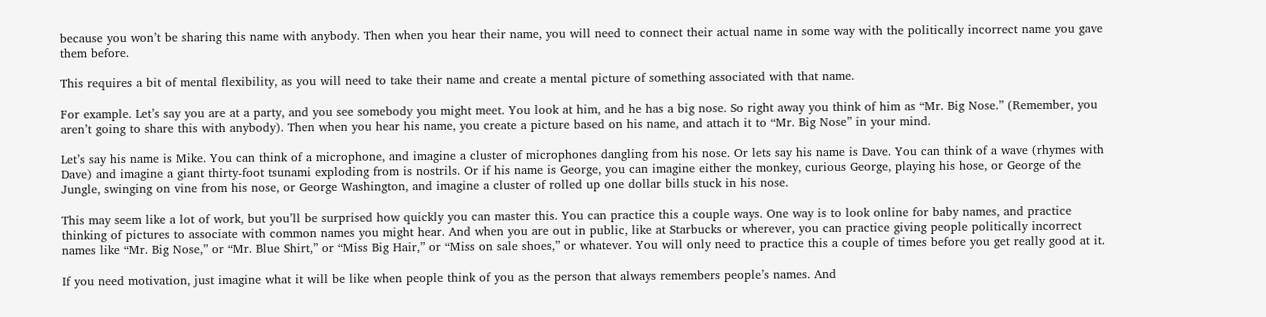because you won’t be sharing this name with anybody. Then when you hear their name, you will need to connect their actual name in some way with the politically incorrect name you gave them before.

This requires a bit of mental flexibility, as you will need to take their name and create a mental picture of something associated with that name.

For example. Let’s say you are at a party, and you see somebody you might meet. You look at him, and he has a big nose. So right away you think of him as “Mr. Big Nose.” (Remember, you aren’t going to share this with anybody). Then when you hear his name, you create a picture based on his name, and attach it to “Mr. Big Nose” in your mind.

Let’s say his name is Mike. You can think of a microphone, and imagine a cluster of microphones dangling from his nose. Or lets say his name is Dave. You can think of a wave (rhymes with Dave) and imagine a giant thirty-foot tsunami exploding from is nostrils. Or if his name is George, you can imagine either the monkey, curious George, playing his hose, or George of the Jungle, swinging on vine from his nose, or George Washington, and imagine a cluster of rolled up one dollar bills stuck in his nose.

This may seem like a lot of work, but you’ll be surprised how quickly you can master this. You can practice this a couple ways. One way is to look online for baby names, and practice thinking of pictures to associate with common names you might hear. And when you are out in public, like at Starbucks or wherever, you can practice giving people politically incorrect names like “Mr. Big Nose,” or “Mr. Blue Shirt,” or “Miss Big Hair,” or “Miss on sale shoes,” or whatever. You will only need to practice this a couple of times before you get really good at it.

If you need motivation, just imagine what it will be like when people think of you as the person that always remembers people’s names. And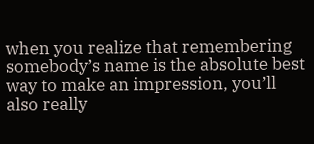when you realize that remembering somebody’s name is the absolute best way to make an impression, you’ll also really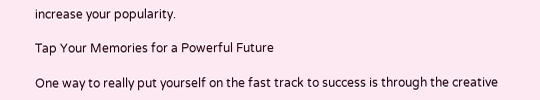increase your popularity.

Tap Your Memories for a Powerful Future

One way to really put yourself on the fast track to success is through the creative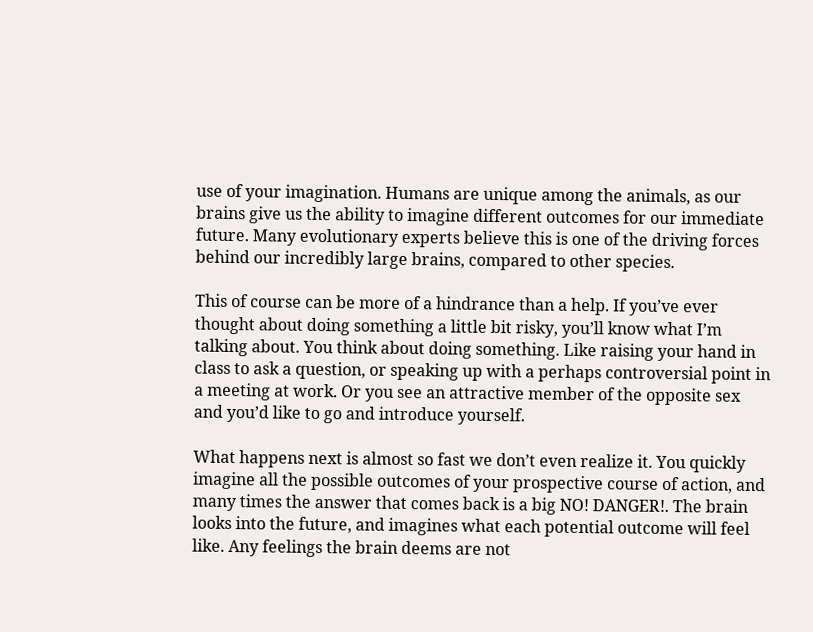use of your imagination. Humans are unique among the animals, as our brains give us the ability to imagine different outcomes for our immediate future. Many evolutionary experts believe this is one of the driving forces behind our incredibly large brains, compared to other species.

This of course can be more of a hindrance than a help. If you’ve ever thought about doing something a little bit risky, you’ll know what I’m talking about. You think about doing something. Like raising your hand in class to ask a question, or speaking up with a perhaps controversial point in a meeting at work. Or you see an attractive member of the opposite sex and you’d like to go and introduce yourself.

What happens next is almost so fast we don’t even realize it. You quickly imagine all the possible outcomes of your prospective course of action, and many times the answer that comes back is a big NO! DANGER!. The brain looks into the future, and imagines what each potential outcome will feel like. Any feelings the brain deems are not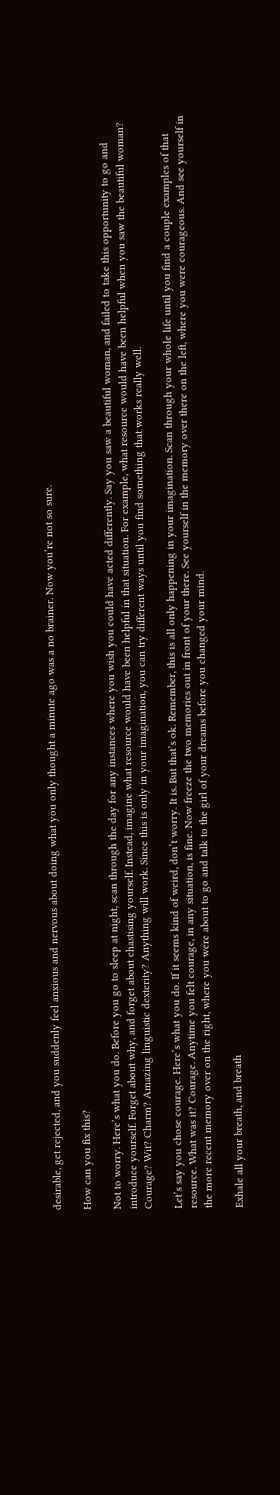desirable, get rejected, and you suddenly feel anxious and nervous about doing what you only thought a minute ago was a no brainer. Now you’re not so sure.

How can you fix this?

Not to worry. Here’s what you do. Before you go to sleep at night, scan through the day for any instances where you wish you could have acted differently. Say you saw a beautiful woman, and failed to take this opportunity to go and introduce yourself. Forget about why, and forget about chastising yourself. Instead, imagine what resource would have been helpful in that situation. For example, what resource would have been helpful when you saw the beautiful woman? Courage? Wit? Charm? Amazing linguistic dexterity? Anything will work. Since this is only in your imagination, you can try different ways until you find something that works really well.

Let’s say you chose courage. Here’s what you do. If it seems kind of weird, don’t worry. It is. But that’s ok. Remember, this is all only happening in your imagination. Scan through your whole life until you find a couple examples of that resource. What was it? Courage. Anytime you felt courage, in any situation, is fine. Now freeze the two memories out in front of your there. See yourself in the memory over there on the left, where you were courageous. And see yourself in the more recent memory over on the right, where you were about to go and talk to the girl of your dreams before you changed your mind.

Exhale all your breath, and breath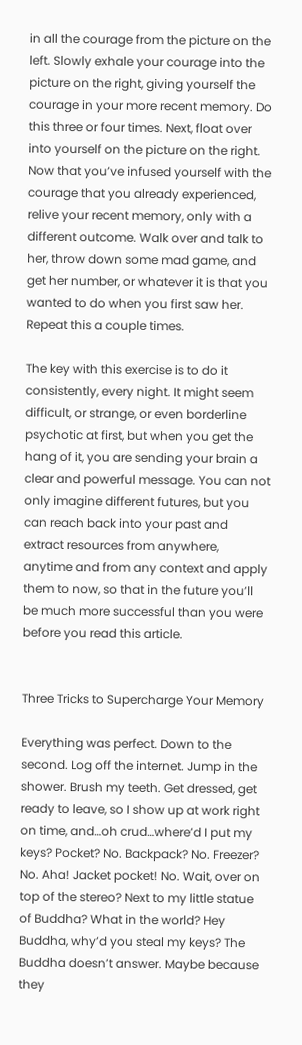in all the courage from the picture on the left. Slowly exhale your courage into the picture on the right, giving yourself the courage in your more recent memory. Do this three or four times. Next, float over into yourself on the picture on the right. Now that you’ve infused yourself with the courage that you already experienced, relive your recent memory, only with a different outcome. Walk over and talk to her, throw down some mad game, and get her number, or whatever it is that you wanted to do when you first saw her. Repeat this a couple times.

The key with this exercise is to do it consistently, every night. It might seem difficult, or strange, or even borderline psychotic at first, but when you get the hang of it, you are sending your brain a clear and powerful message. You can not only imagine different futures, but you can reach back into your past and extract resources from anywhere, anytime and from any context and apply them to now, so that in the future you’ll be much more successful than you were before you read this article.


Three Tricks to Supercharge Your Memory

Everything was perfect. Down to the second. Log off the internet. Jump in the shower. Brush my teeth. Get dressed, get ready to leave, so I show up at work right on time, and…oh crud…where’d I put my keys? Pocket? No. Backpack? No. Freezer? No. Aha! Jacket pocket! No. Wait, over on top of the stereo? Next to my little statue of Buddha? What in the world? Hey Buddha, why’d you steal my keys? The Buddha doesn’t answer. Maybe because they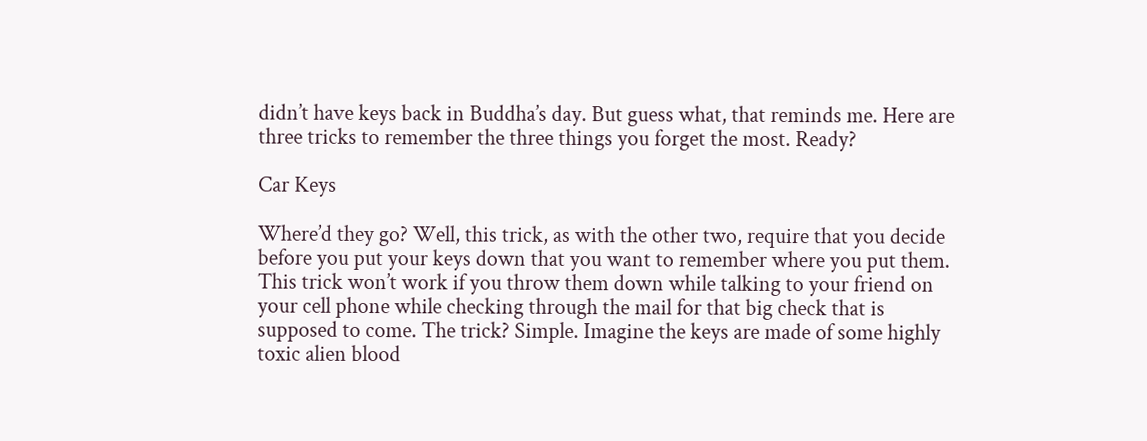didn’t have keys back in Buddha’s day. But guess what, that reminds me. Here are three tricks to remember the three things you forget the most. Ready?

Car Keys

Where’d they go? Well, this trick, as with the other two, require that you decide before you put your keys down that you want to remember where you put them. This trick won’t work if you throw them down while talking to your friend on your cell phone while checking through the mail for that big check that is supposed to come. The trick? Simple. Imagine the keys are made of some highly toxic alien blood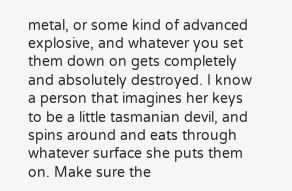metal, or some kind of advanced explosive, and whatever you set them down on gets completely and absolutely destroyed. I know a person that imagines her keys to be a little tasmanian devil, and spins around and eats through whatever surface she puts them on. Make sure the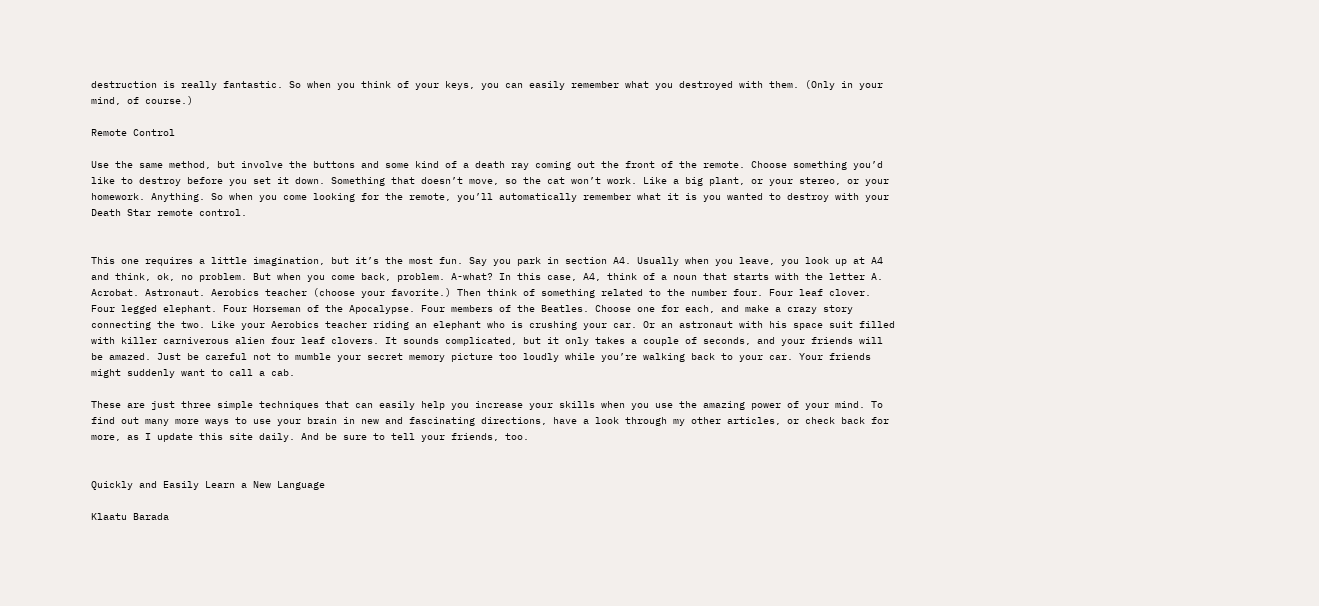destruction is really fantastic. So when you think of your keys, you can easily remember what you destroyed with them. (Only in your mind, of course.)

Remote Control

Use the same method, but involve the buttons and some kind of a death ray coming out the front of the remote. Choose something you’d like to destroy before you set it down. Something that doesn’t move, so the cat won’t work. Like a big plant, or your stereo, or your homework. Anything. So when you come looking for the remote, you’ll automatically remember what it is you wanted to destroy with your Death Star remote control.


This one requires a little imagination, but it’s the most fun. Say you park in section A4. Usually when you leave, you look up at A4 and think, ok, no problem. But when you come back, problem. A-what? In this case, A4, think of a noun that starts with the letter A.  Acrobat. Astronaut. Aerobics teacher (choose your favorite.) Then think of something related to the number four. Four leaf clover. Four legged elephant. Four Horseman of the Apocalypse. Four members of the Beatles. Choose one for each, and make a crazy story connecting the two. Like your Aerobics teacher riding an elephant who is crushing your car. Or an astronaut with his space suit filled with killer carniverous alien four leaf clovers. It sounds complicated, but it only takes a couple of seconds, and your friends will be amazed. Just be careful not to mumble your secret memory picture too loudly while you’re walking back to your car. Your friends might suddenly want to call a cab.

These are just three simple techniques that can easily help you increase your skills when you use the amazing power of your mind. To find out many more ways to use your brain in new and fascinating directions, have a look through my other articles, or check back for more, as I update this site daily. And be sure to tell your friends, too.


Quickly and Easily Learn a New Language

Klaatu Barada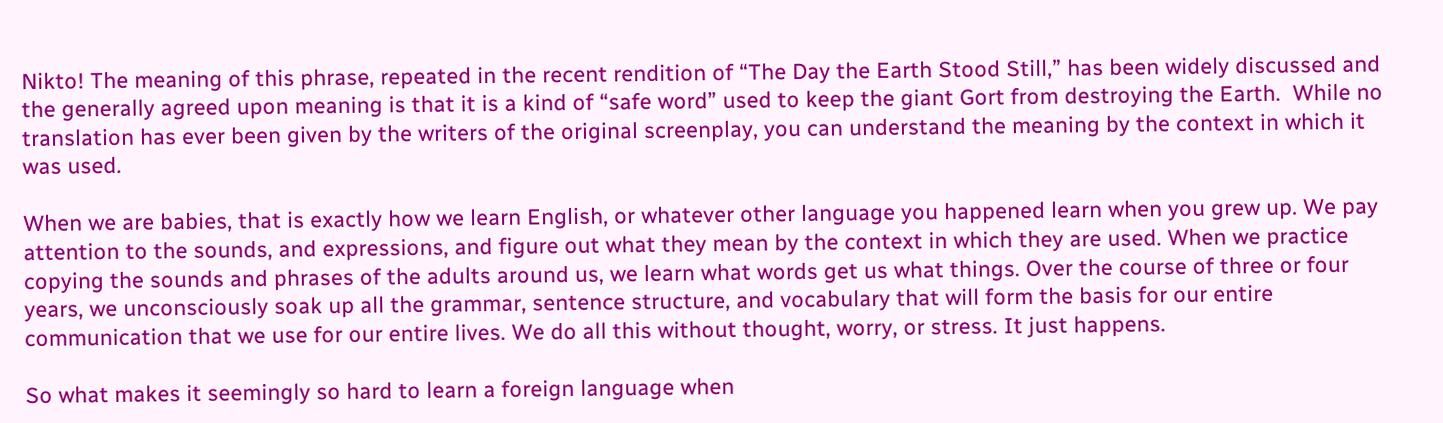Nikto! The meaning of this phrase, repeated in the recent rendition of “The Day the Earth Stood Still,” has been widely discussed and the generally agreed upon meaning is that it is a kind of “safe word” used to keep the giant Gort from destroying the Earth.  While no translation has ever been given by the writers of the original screenplay, you can understand the meaning by the context in which it was used.

When we are babies, that is exactly how we learn English, or whatever other language you happened learn when you grew up. We pay attention to the sounds, and expressions, and figure out what they mean by the context in which they are used. When we practice copying the sounds and phrases of the adults around us, we learn what words get us what things. Over the course of three or four years, we unconsciously soak up all the grammar, sentence structure, and vocabulary that will form the basis for our entire communication that we use for our entire lives. We do all this without thought, worry, or stress. It just happens.

So what makes it seemingly so hard to learn a foreign language when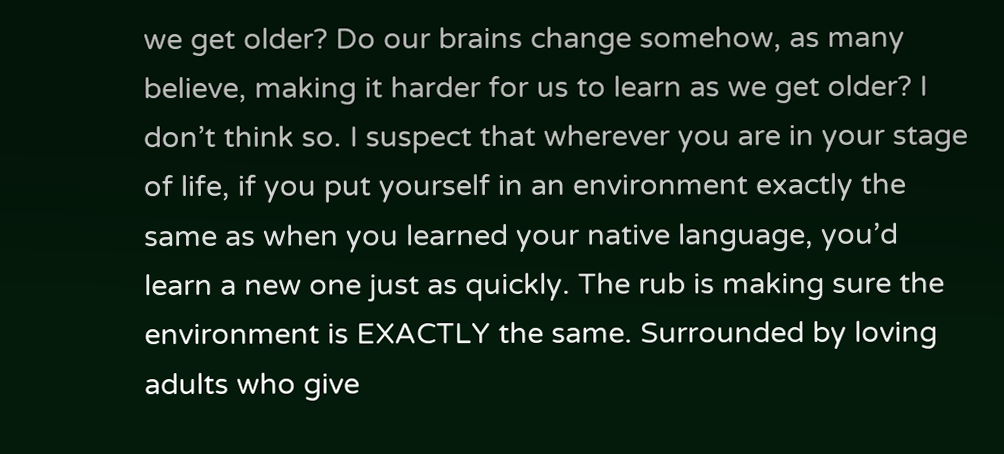we get older? Do our brains change somehow, as many believe, making it harder for us to learn as we get older? I don’t think so. I suspect that wherever you are in your stage of life, if you put yourself in an environment exactly the same as when you learned your native language, you’d learn a new one just as quickly. The rub is making sure the environment is EXACTLY the same. Surrounded by loving adults who give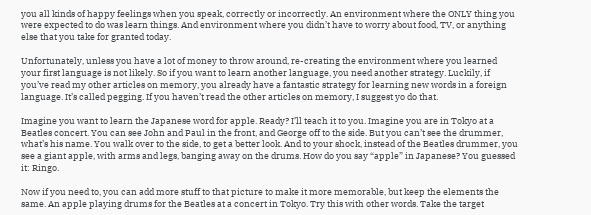you all kinds of happy feelings when you speak, correctly or incorrectly. An environment where the ONLY thing you were expected to do was learn things. And environment where you didn’t have to worry about food, TV, or anything else that you take for granted today.

Unfortunately, unless you have a lot of money to throw around, re-creating the environment where you learned your first language is not likely. So if you want to learn another language, you need another strategy. Luckily, if you’ve read my other articles on memory, you already have a fantastic strategy for learning new words in a foreign language. It’s called pegging. If you haven’t read the other articles on memory, I suggest yo do that.

Imagine you want to learn the Japanese word for apple. Ready? I’ll teach it to you. Imagine you are in Tokyo at a Beatles concert. You can see John and Paul in the front, and George off to the side. But you can’t see the drummer, what’s his name. You walk over to the side, to get a better look. And to your shock, instead of the Beatles drummer, you see a giant apple, with arms and legs, banging away on the drums. How do you say “apple” in Japanese? You guessed it: Ringo.

Now if you need to, you can add more stuff to that picture to make it more memorable, but keep the elements the same. An apple playing drums for the Beatles at a concert in Tokyo. Try this with other words. Take the target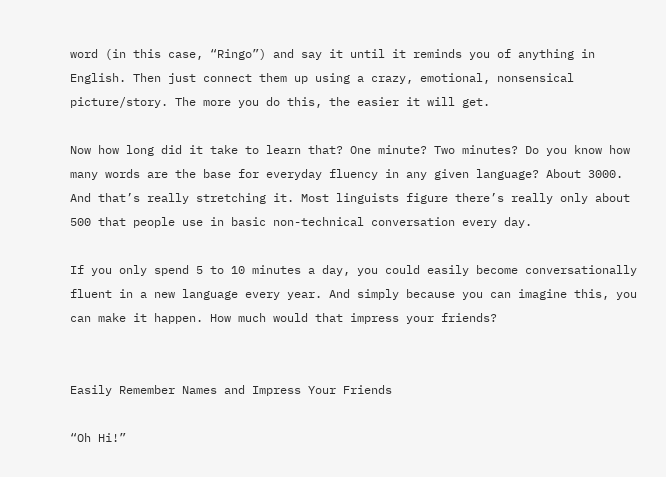word (in this case, “Ringo”) and say it until it reminds you of anything in English. Then just connect them up using a crazy, emotional, nonsensical picture/story. The more you do this, the easier it will get.

Now how long did it take to learn that? One minute? Two minutes? Do you know how many words are the base for everyday fluency in any given language? About 3000. And that’s really stretching it. Most linguists figure there’s really only about 500 that people use in basic non-technical conversation every day.

If you only spend 5 to 10 minutes a day, you could easily become conversationally fluent in a new language every year. And simply because you can imagine this, you can make it happen. How much would that impress your friends?


Easily Remember Names and Impress Your Friends

“Oh Hi!”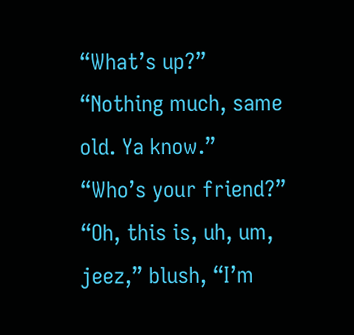“What’s up?”
“Nothing much, same old. Ya know.”
“Who’s your friend?”
“Oh, this is, uh, um, jeez,” blush, “I’m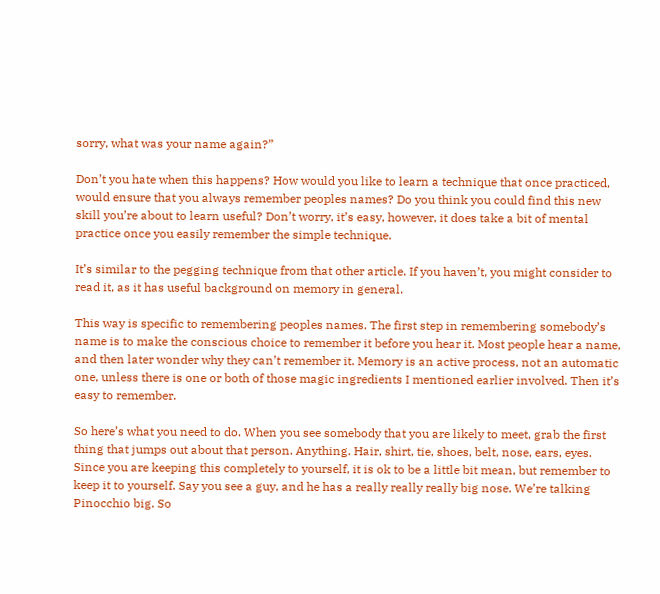sorry, what was your name again?”

Don’t you hate when this happens? How would you like to learn a technique that once practiced, would ensure that you always remember peoples names? Do you think you could find this new skill you’re about to learn useful? Don’t worry, it’s easy, however, it does take a bit of mental practice once you easily remember the simple technique.

It’s similar to the pegging technique from that other article. If you haven’t, you might consider to read it, as it has useful background on memory in general.

This way is specific to remembering peoples names. The first step in remembering somebody’s name is to make the conscious choice to remember it before you hear it. Most people hear a name, and then later wonder why they can’t remember it. Memory is an active process, not an automatic one, unless there is one or both of those magic ingredients I mentioned earlier involved. Then it’s easy to remember.

So here’s what you need to do. When you see somebody that you are likely to meet, grab the first thing that jumps out about that person. Anything. Hair, shirt, tie, shoes, belt, nose, ears, eyes.  Since you are keeping this completely to yourself, it is ok to be a little bit mean, but remember to keep it to yourself. Say you see a guy, and he has a really really really big nose. We’re talking Pinocchio big. So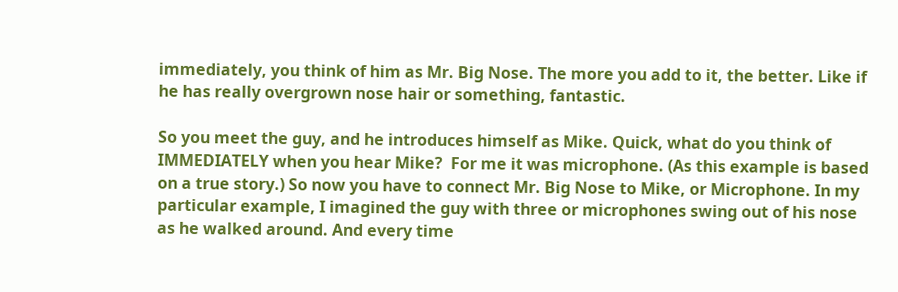immediately, you think of him as Mr. Big Nose. The more you add to it, the better. Like if he has really overgrown nose hair or something, fantastic.

So you meet the guy, and he introduces himself as Mike. Quick, what do you think of IMMEDIATELY when you hear Mike?  For me it was microphone. (As this example is based on a true story.) So now you have to connect Mr. Big Nose to Mike, or Microphone. In my particular example, I imagined the guy with three or microphones swing out of his nose as he walked around. And every time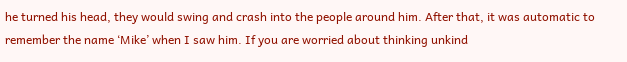he turned his head, they would swing and crash into the people around him. After that, it was automatic to remember the name ‘Mike’ when I saw him. If you are worried about thinking unkind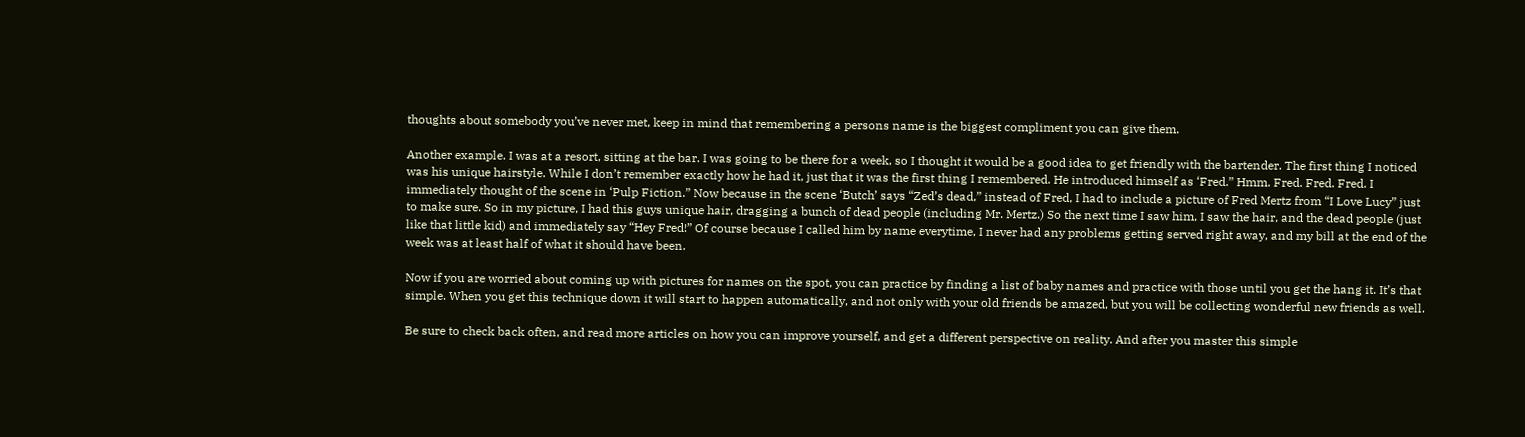thoughts about somebody you’ve never met, keep in mind that remembering a persons name is the biggest compliment you can give them.

Another example. I was at a resort, sitting at the bar. I was going to be there for a week, so I thought it would be a good idea to get friendly with the bartender. The first thing I noticed was his unique hairstyle. While I don’t remember exactly how he had it, just that it was the first thing I remembered. He introduced himself as ‘Fred.” Hmm. Fred. Fred. Fred. I immediately thought of the scene in ‘Pulp Fiction.” Now because in the scene ‘Butch’ says “Zed’s dead,” instead of Fred, I had to include a picture of Fred Mertz from “I Love Lucy” just to make sure. So in my picture, I had this guys unique hair, dragging a bunch of dead people (including Mr. Mertz.) So the next time I saw him, I saw the hair, and the dead people (just like that little kid) and immediately say “Hey Fred!” Of course because I called him by name everytime, I never had any problems getting served right away, and my bill at the end of the week was at least half of what it should have been.

Now if you are worried about coming up with pictures for names on the spot, you can practice by finding a list of baby names and practice with those until you get the hang it. It’s that simple. When you get this technique down it will start to happen automatically, and not only with your old friends be amazed, but you will be collecting wonderful new friends as well.

Be sure to check back often, and read more articles on how you can improve yourself, and get a different perspective on reality. And after you master this simple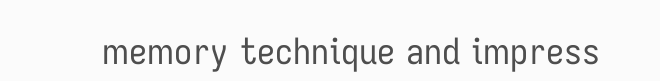memory technique and impress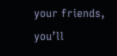your friends, you’ll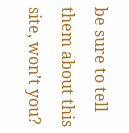be sure to tell them about this site, won’t you?